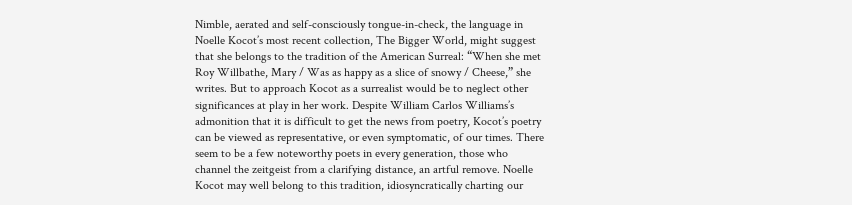Nimble, aerated and self-consciously tongue-in-check, the language in Noelle Kocot’s most recent collection, The Bigger World, might suggest that she belongs to the tradition of the American Surreal: “When she met Roy Willbathe, Mary / Was as happy as a slice of snowy / Cheese,” she writes. But to approach Kocot as a surrealist would be to neglect other significances at play in her work. Despite William Carlos Williams’s admonition that it is difficult to get the news from poetry, Kocot’s poetry can be viewed as representative, or even symptomatic, of our times. There seem to be a few noteworthy poets in every generation, those who channel the zeitgeist from a clarifying distance, an artful remove. Noelle Kocot may well belong to this tradition, idiosyncratically charting our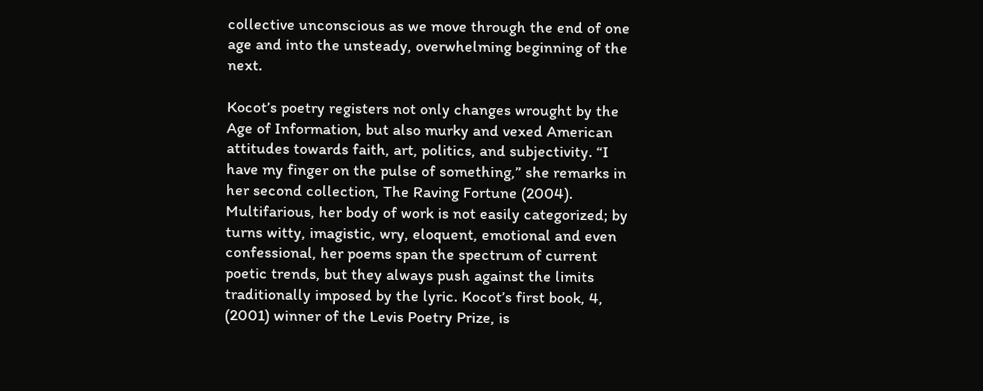collective unconscious as we move through the end of one age and into the unsteady, overwhelming beginning of the next.

Kocot’s poetry registers not only changes wrought by the Age of Information, but also murky and vexed American attitudes towards faith, art, politics, and subjectivity. “I have my finger on the pulse of something,” she remarks in her second collection, The Raving Fortune (2004). Multifarious, her body of work is not easily categorized; by turns witty, imagistic, wry, eloquent, emotional and even confessional, her poems span the spectrum of current poetic trends, but they always push against the limits traditionally imposed by the lyric. Kocot’s first book, 4, (2001) winner of the Levis Poetry Prize, is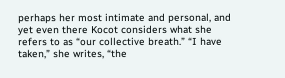perhaps her most intimate and personal, and yet even there Kocot considers what she refers to as “our collective breath.” “I have taken,” she writes, “the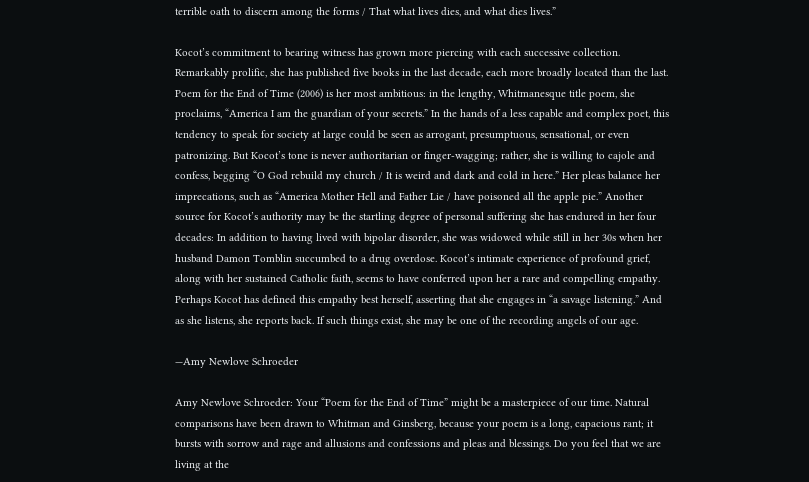terrible oath to discern among the forms / That what lives dies, and what dies lives.”

Kocot’s commitment to bearing witness has grown more piercing with each successive collection. Remarkably prolific, she has published five books in the last decade, each more broadly located than the last. Poem for the End of Time (2006) is her most ambitious: in the lengthy, Whitmanesque title poem, she proclaims, “America I am the guardian of your secrets.” In the hands of a less capable and complex poet, this tendency to speak for society at large could be seen as arrogant, presumptuous, sensational, or even patronizing. But Kocot’s tone is never authoritarian or finger-wagging; rather, she is willing to cajole and confess, begging “O God rebuild my church / It is weird and dark and cold in here.” Her pleas balance her imprecations, such as “America Mother Hell and Father Lie / have poisoned all the apple pie.” Another source for Kocot’s authority may be the startling degree of personal suffering she has endured in her four decades: In addition to having lived with bipolar disorder, she was widowed while still in her 30s when her husband Damon Tomblin succumbed to a drug overdose. Kocot’s intimate experience of profound grief, along with her sustained Catholic faith, seems to have conferred upon her a rare and compelling empathy. Perhaps Kocot has defined this empathy best herself, asserting that she engages in “a savage listening.” And as she listens, she reports back. If such things exist, she may be one of the recording angels of our age.

—Amy Newlove Schroeder

Amy Newlove Schroeder: Your “Poem for the End of Time” might be a masterpiece of our time. Natural comparisons have been drawn to Whitman and Ginsberg, because your poem is a long, capacious rant; it bursts with sorrow and rage and allusions and confessions and pleas and blessings. Do you feel that we are living at the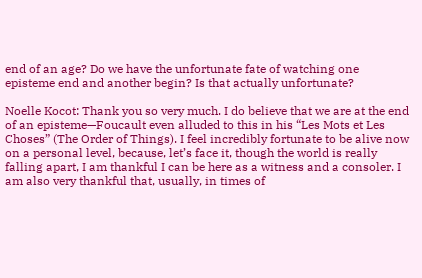end of an age? Do we have the unfortunate fate of watching one episteme end and another begin? Is that actually unfortunate?

Noelle Kocot: Thank you so very much. I do believe that we are at the end of an episteme—Foucault even alluded to this in his “Les Mots et Les Choses” (The Order of Things). I feel incredibly fortunate to be alive now on a personal level, because, let’s face it, though the world is really falling apart, I am thankful I can be here as a witness and a consoler. I am also very thankful that, usually, in times of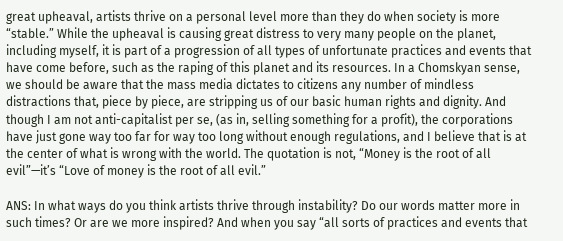great upheaval, artists thrive on a personal level more than they do when society is more “stable.” While the upheaval is causing great distress to very many people on the planet, including myself, it is part of a progression of all types of unfortunate practices and events that have come before, such as the raping of this planet and its resources. In a Chomskyan sense, we should be aware that the mass media dictates to citizens any number of mindless distractions that, piece by piece, are stripping us of our basic human rights and dignity. And though I am not anti-capitalist per se, (as in, selling something for a profit), the corporations have just gone way too far for way too long without enough regulations, and I believe that is at the center of what is wrong with the world. The quotation is not, “Money is the root of all evil”—it’s “Love of money is the root of all evil.”

ANS: In what ways do you think artists thrive through instability? Do our words matter more in such times? Or are we more inspired? And when you say “all sorts of practices and events that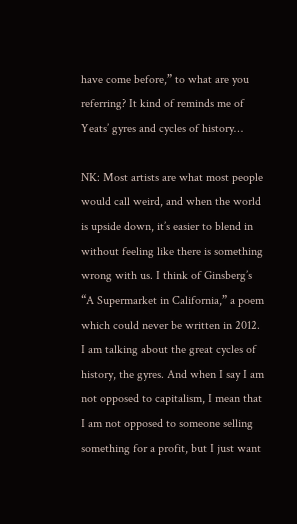have come before,” to what are you referring? It kind of reminds me of Yeats’ gyres and cycles of history…

NK: Most artists are what most people would call weird, and when the world is upside down, it’s easier to blend in without feeling like there is something wrong with us. I think of Ginsberg’s “A Supermarket in California,” a poem which could never be written in 2012. I am talking about the great cycles of history, the gyres. And when I say I am not opposed to capitalism, I mean that I am not opposed to someone selling something for a profit, but I just want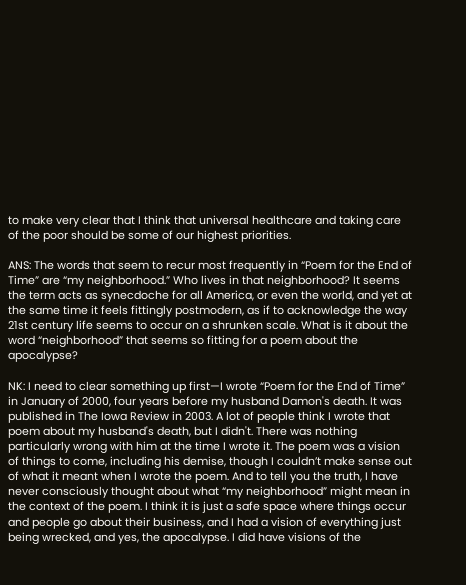to make very clear that I think that universal healthcare and taking care of the poor should be some of our highest priorities.

ANS: The words that seem to recur most frequently in “Poem for the End of Time” are “my neighborhood.” Who lives in that neighborhood? It seems the term acts as synecdoche for all America, or even the world, and yet at the same time it feels fittingly postmodern, as if to acknowledge the way 21st century life seems to occur on a shrunken scale. What is it about the word “neighborhood” that seems so fitting for a poem about the apocalypse?

NK: I need to clear something up first—I wrote “Poem for the End of Time” in January of 2000, four years before my husband Damon's death. It was published in The Iowa Review in 2003. A lot of people think I wrote that poem about my husband's death, but I didn't. There was nothing particularly wrong with him at the time I wrote it. The poem was a vision of things to come, including his demise, though I couldn’t make sense out of what it meant when I wrote the poem. And to tell you the truth, I have never consciously thought about what “my neighborhood” might mean in the context of the poem. I think it is just a safe space where things occur and people go about their business, and I had a vision of everything just being wrecked, and yes, the apocalypse. I did have visions of the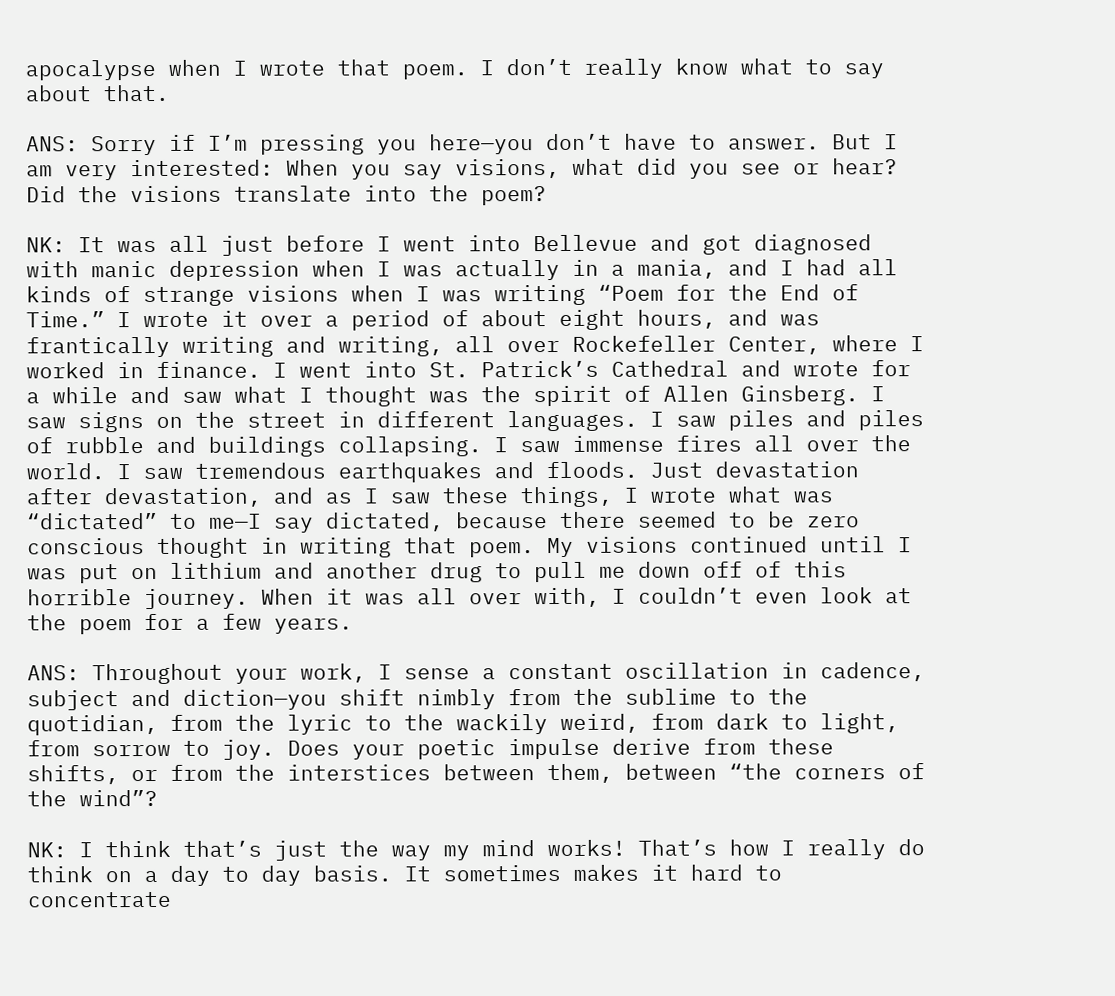apocalypse when I wrote that poem. I don’t really know what to say about that.

ANS: Sorry if I’m pressing you here—you don’t have to answer. But I am very interested: When you say visions, what did you see or hear? Did the visions translate into the poem?

NK: It was all just before I went into Bellevue and got diagnosed with manic depression when I was actually in a mania, and I had all kinds of strange visions when I was writing “Poem for the End of Time.” I wrote it over a period of about eight hours, and was frantically writing and writing, all over Rockefeller Center, where I worked in finance. I went into St. Patrick’s Cathedral and wrote for a while and saw what I thought was the spirit of Allen Ginsberg. I saw signs on the street in different languages. I saw piles and piles of rubble and buildings collapsing. I saw immense fires all over the world. I saw tremendous earthquakes and floods. Just devastation after devastation, and as I saw these things, I wrote what was “dictated” to me—I say dictated, because there seemed to be zero conscious thought in writing that poem. My visions continued until I was put on lithium and another drug to pull me down off of this horrible journey. When it was all over with, I couldn’t even look at the poem for a few years.

ANS: Throughout your work, I sense a constant oscillation in cadence, subject and diction—you shift nimbly from the sublime to the quotidian, from the lyric to the wackily weird, from dark to light, from sorrow to joy. Does your poetic impulse derive from these shifts, or from the interstices between them, between “the corners of the wind”?

NK: I think that’s just the way my mind works! That’s how I really do think on a day to day basis. It sometimes makes it hard to concentrate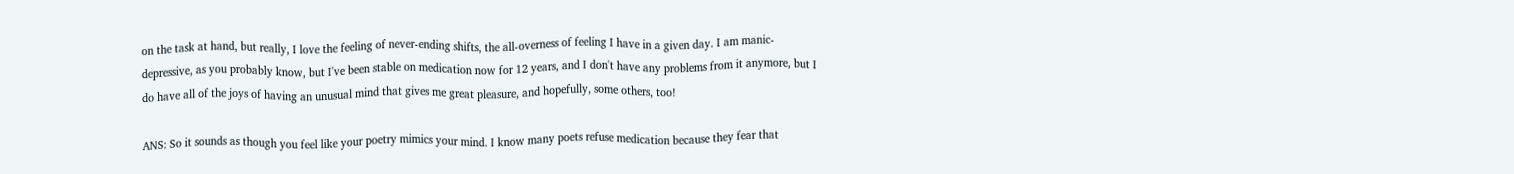on the task at hand, but really, I love the feeling of never-ending shifts, the all-overness of feeling I have in a given day. I am manic-depressive, as you probably know, but I've been stable on medication now for 12 years, and I don't have any problems from it anymore, but I do have all of the joys of having an unusual mind that gives me great pleasure, and hopefully, some others, too!

ANS: So it sounds as though you feel like your poetry mimics your mind. I know many poets refuse medication because they fear that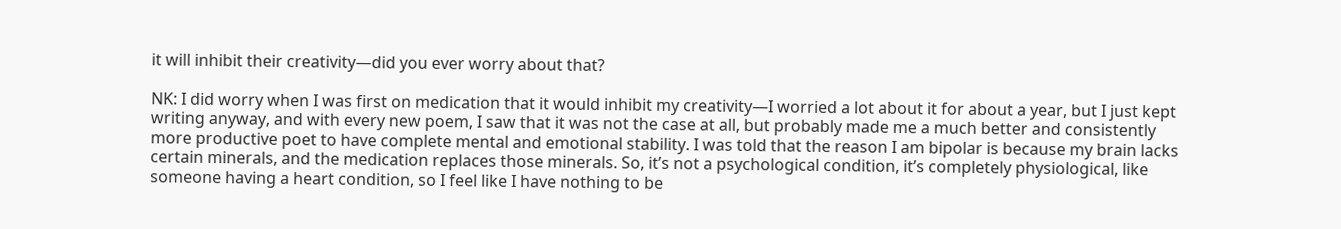it will inhibit their creativity—did you ever worry about that?

NK: I did worry when I was first on medication that it would inhibit my creativity—I worried a lot about it for about a year, but I just kept writing anyway, and with every new poem, I saw that it was not the case at all, but probably made me a much better and consistently more productive poet to have complete mental and emotional stability. I was told that the reason I am bipolar is because my brain lacks certain minerals, and the medication replaces those minerals. So, it’s not a psychological condition, it’s completely physiological, like someone having a heart condition, so I feel like I have nothing to be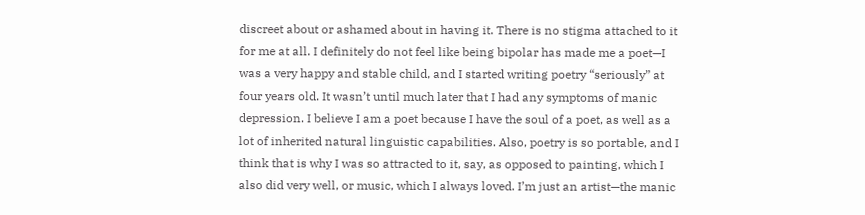discreet about or ashamed about in having it. There is no stigma attached to it for me at all. I definitely do not feel like being bipolar has made me a poet—I was a very happy and stable child, and I started writing poetry “seriously” at four years old. It wasn’t until much later that I had any symptoms of manic depression. I believe I am a poet because I have the soul of a poet, as well as a lot of inherited natural linguistic capabilities. Also, poetry is so portable, and I think that is why I was so attracted to it, say, as opposed to painting, which I also did very well, or music, which I always loved. I’m just an artist—the manic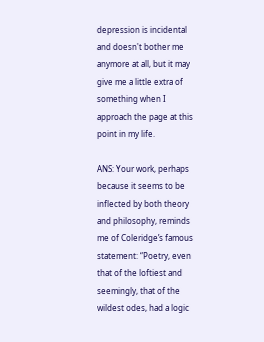depression is incidental and doesn't bother me anymore at all, but it may give me a little extra of something when I approach the page at this point in my life.

ANS: Your work, perhaps because it seems to be inflected by both theory and philosophy, reminds me of Coleridge’s famous statement: “Poetry, even that of the loftiest and seemingly, that of the wildest odes, had a logic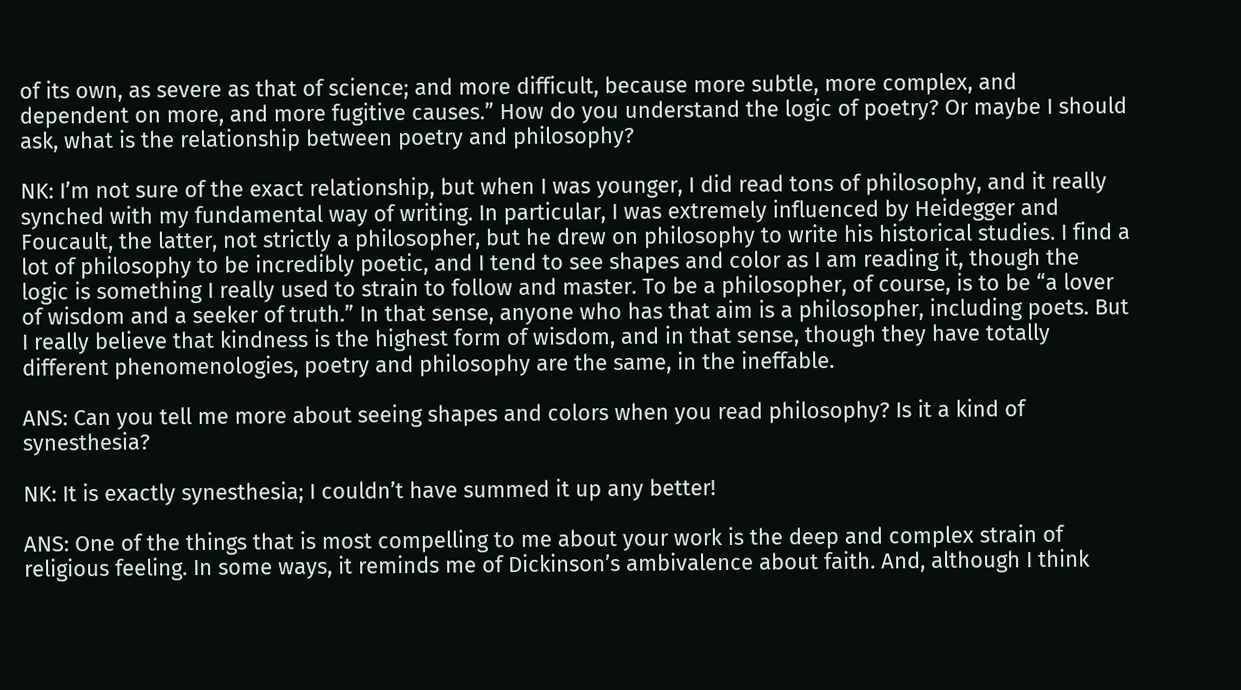of its own, as severe as that of science; and more difficult, because more subtle, more complex, and dependent on more, and more fugitive causes.” How do you understand the logic of poetry? Or maybe I should ask, what is the relationship between poetry and philosophy?

NK: I’m not sure of the exact relationship, but when I was younger, I did read tons of philosophy, and it really synched with my fundamental way of writing. In particular, I was extremely influenced by Heidegger and Foucault, the latter, not strictly a philosopher, but he drew on philosophy to write his historical studies. I find a lot of philosophy to be incredibly poetic, and I tend to see shapes and color as I am reading it, though the logic is something I really used to strain to follow and master. To be a philosopher, of course, is to be “a lover of wisdom and a seeker of truth.” In that sense, anyone who has that aim is a philosopher, including poets. But I really believe that kindness is the highest form of wisdom, and in that sense, though they have totally different phenomenologies, poetry and philosophy are the same, in the ineffable.

ANS: Can you tell me more about seeing shapes and colors when you read philosophy? Is it a kind of synesthesia?

NK: It is exactly synesthesia; I couldn’t have summed it up any better!

ANS: One of the things that is most compelling to me about your work is the deep and complex strain of religious feeling. In some ways, it reminds me of Dickinson’s ambivalence about faith. And, although I think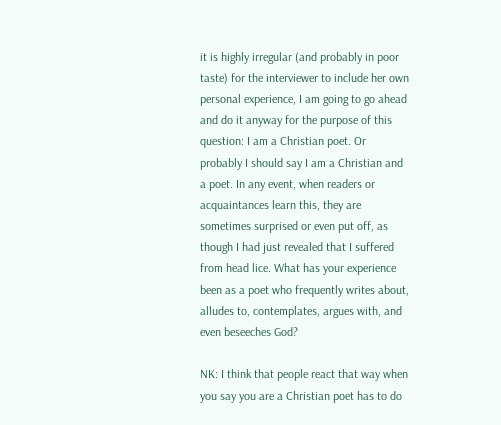it is highly irregular (and probably in poor taste) for the interviewer to include her own personal experience, I am going to go ahead and do it anyway for the purpose of this question: I am a Christian poet. Or probably I should say I am a Christian and a poet. In any event, when readers or acquaintances learn this, they are sometimes surprised or even put off, as though I had just revealed that I suffered from head lice. What has your experience been as a poet who frequently writes about, alludes to, contemplates, argues with, and even beseeches God?

NK: I think that people react that way when you say you are a Christian poet has to do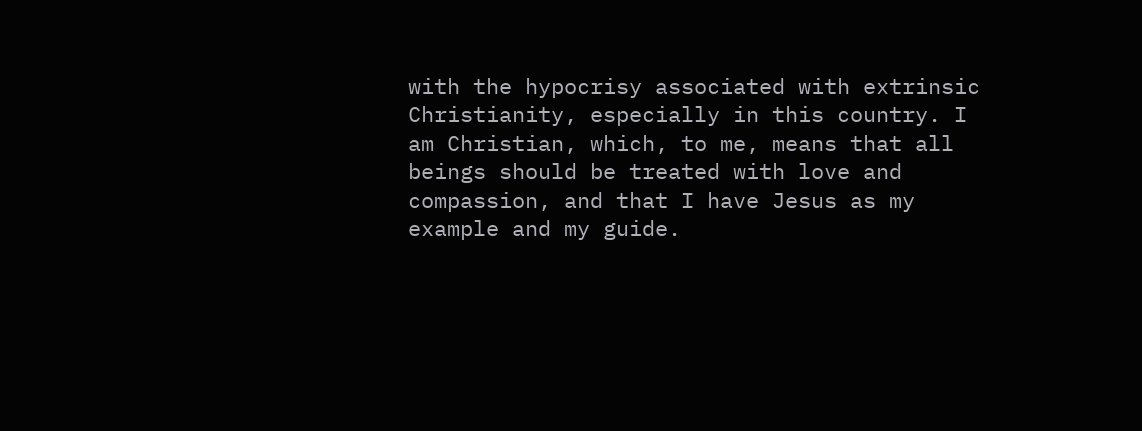with the hypocrisy associated with extrinsic Christianity, especially in this country. I am Christian, which, to me, means that all beings should be treated with love and compassion, and that I have Jesus as my example and my guide.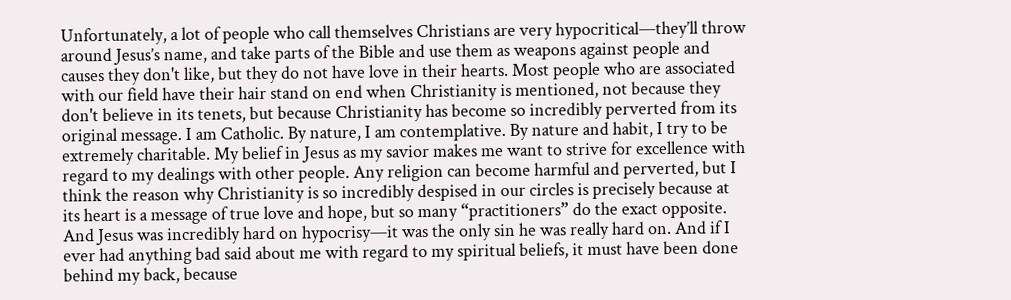Unfortunately, a lot of people who call themselves Christians are very hypocritical—they’ll throw around Jesus’s name, and take parts of the Bible and use them as weapons against people and causes they don't like, but they do not have love in their hearts. Most people who are associated with our field have their hair stand on end when Christianity is mentioned, not because they don't believe in its tenets, but because Christianity has become so incredibly perverted from its original message. I am Catholic. By nature, I am contemplative. By nature and habit, I try to be extremely charitable. My belief in Jesus as my savior makes me want to strive for excellence with regard to my dealings with other people. Any religion can become harmful and perverted, but I think the reason why Christianity is so incredibly despised in our circles is precisely because at its heart is a message of true love and hope, but so many “practitioners” do the exact opposite. And Jesus was incredibly hard on hypocrisy—it was the only sin he was really hard on. And if I ever had anything bad said about me with regard to my spiritual beliefs, it must have been done behind my back, because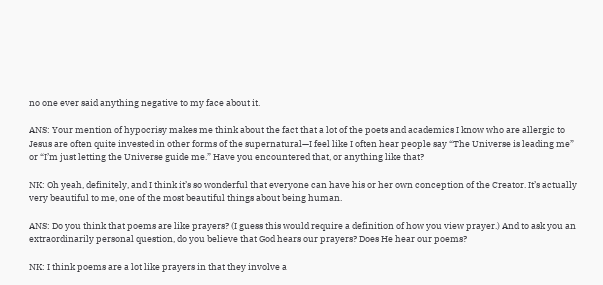no one ever said anything negative to my face about it.

ANS: Your mention of hypocrisy makes me think about the fact that a lot of the poets and academics I know who are allergic to Jesus are often quite invested in other forms of the supernatural—I feel like I often hear people say “The Universe is leading me” or “I’m just letting the Universe guide me.” Have you encountered that, or anything like that?

NK: Oh yeah, definitely, and I think it’s so wonderful that everyone can have his or her own conception of the Creator. It’s actually very beautiful to me, one of the most beautiful things about being human.

ANS: Do you think that poems are like prayers? (I guess this would require a definition of how you view prayer.) And to ask you an extraordinarily personal question, do you believe that God hears our prayers? Does He hear our poems?

NK: I think poems are a lot like prayers in that they involve a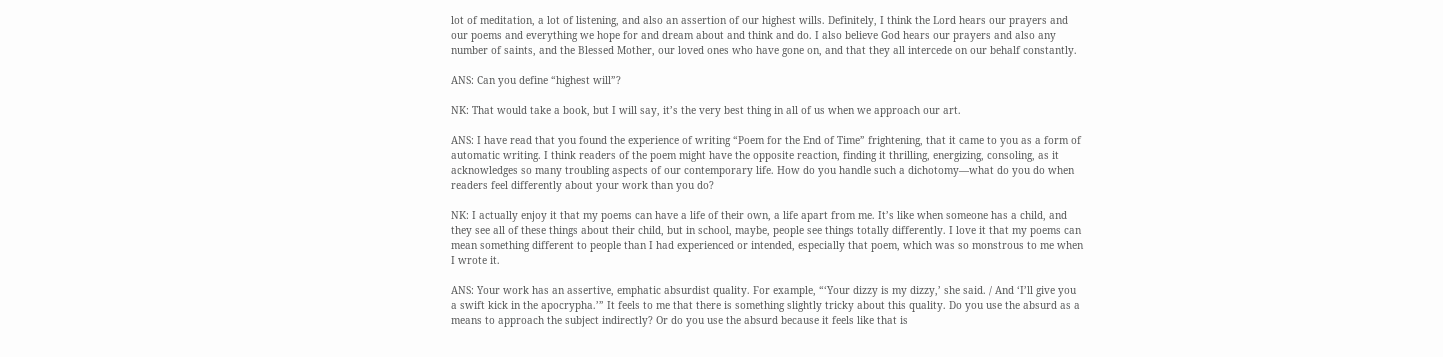lot of meditation, a lot of listening, and also an assertion of our highest wills. Definitely, I think the Lord hears our prayers and our poems and everything we hope for and dream about and think and do. I also believe God hears our prayers and also any number of saints, and the Blessed Mother, our loved ones who have gone on, and that they all intercede on our behalf constantly.

ANS: Can you define “highest will”?

NK: That would take a book, but I will say, it’s the very best thing in all of us when we approach our art.

ANS: I have read that you found the experience of writing “Poem for the End of Time” frightening, that it came to you as a form of automatic writing. I think readers of the poem might have the opposite reaction, finding it thrilling, energizing, consoling, as it acknowledges so many troubling aspects of our contemporary life. How do you handle such a dichotomy—what do you do when readers feel differently about your work than you do?

NK: I actually enjoy it that my poems can have a life of their own, a life apart from me. It’s like when someone has a child, and they see all of these things about their child, but in school, maybe, people see things totally differently. I love it that my poems can mean something different to people than I had experienced or intended, especially that poem, which was so monstrous to me when I wrote it.

ANS: Your work has an assertive, emphatic absurdist quality. For example, “‘Your dizzy is my dizzy,’ she said. / And ‘I’ll give you a swift kick in the apocrypha.’” It feels to me that there is something slightly tricky about this quality. Do you use the absurd as a means to approach the subject indirectly? Or do you use the absurd because it feels like that is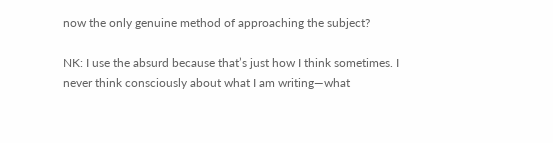now the only genuine method of approaching the subject?

NK: I use the absurd because that’s just how I think sometimes. I never think consciously about what I am writing—what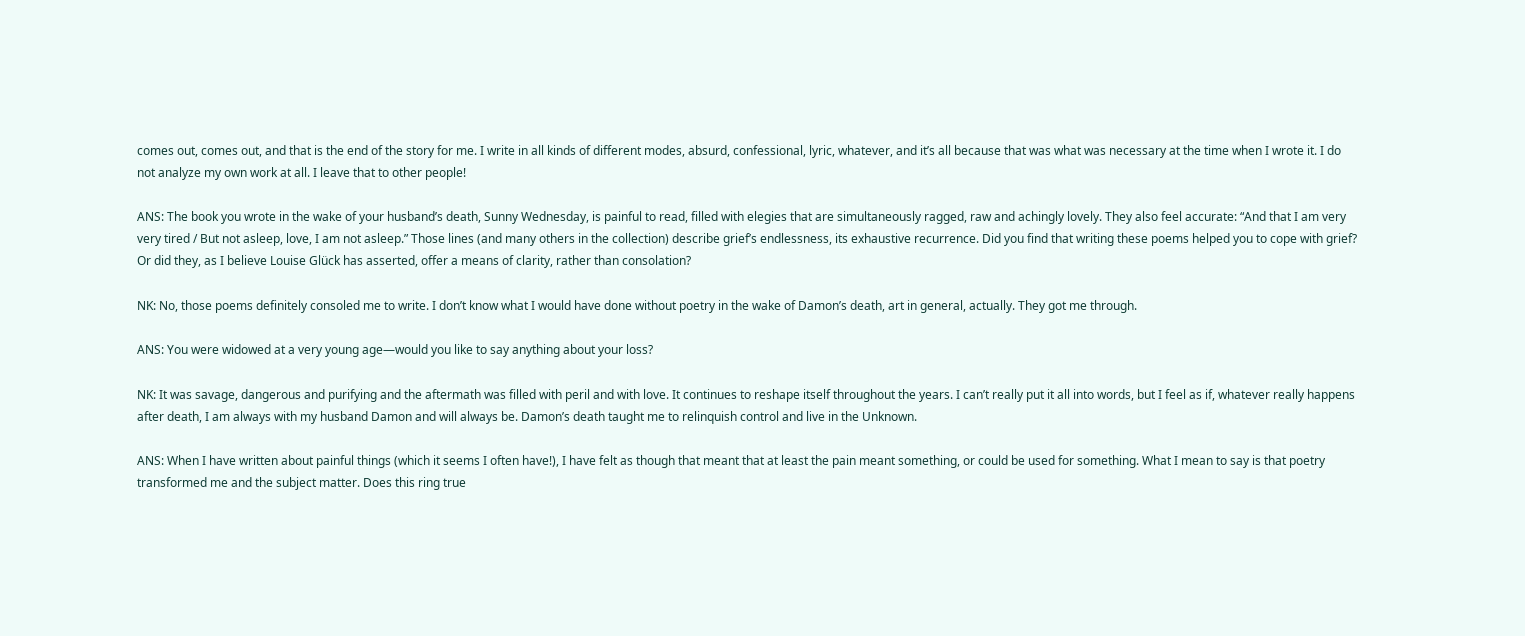comes out, comes out, and that is the end of the story for me. I write in all kinds of different modes, absurd, confessional, lyric, whatever, and it’s all because that was what was necessary at the time when I wrote it. I do not analyze my own work at all. I leave that to other people!

ANS: The book you wrote in the wake of your husband’s death, Sunny Wednesday, is painful to read, filled with elegies that are simultaneously ragged, raw and achingly lovely. They also feel accurate: “And that I am very very tired / But not asleep, love, I am not asleep.” Those lines (and many others in the collection) describe grief’s endlessness, its exhaustive recurrence. Did you find that writing these poems helped you to cope with grief? Or did they, as I believe Louise Glück has asserted, offer a means of clarity, rather than consolation?

NK: No, those poems definitely consoled me to write. I don’t know what I would have done without poetry in the wake of Damon’s death, art in general, actually. They got me through.

ANS: You were widowed at a very young age—would you like to say anything about your loss?

NK: It was savage, dangerous and purifying and the aftermath was filled with peril and with love. It continues to reshape itself throughout the years. I can’t really put it all into words, but I feel as if, whatever really happens after death, I am always with my husband Damon and will always be. Damon’s death taught me to relinquish control and live in the Unknown.

ANS: When I have written about painful things (which it seems I often have!), I have felt as though that meant that at least the pain meant something, or could be used for something. What I mean to say is that poetry transformed me and the subject matter. Does this ring true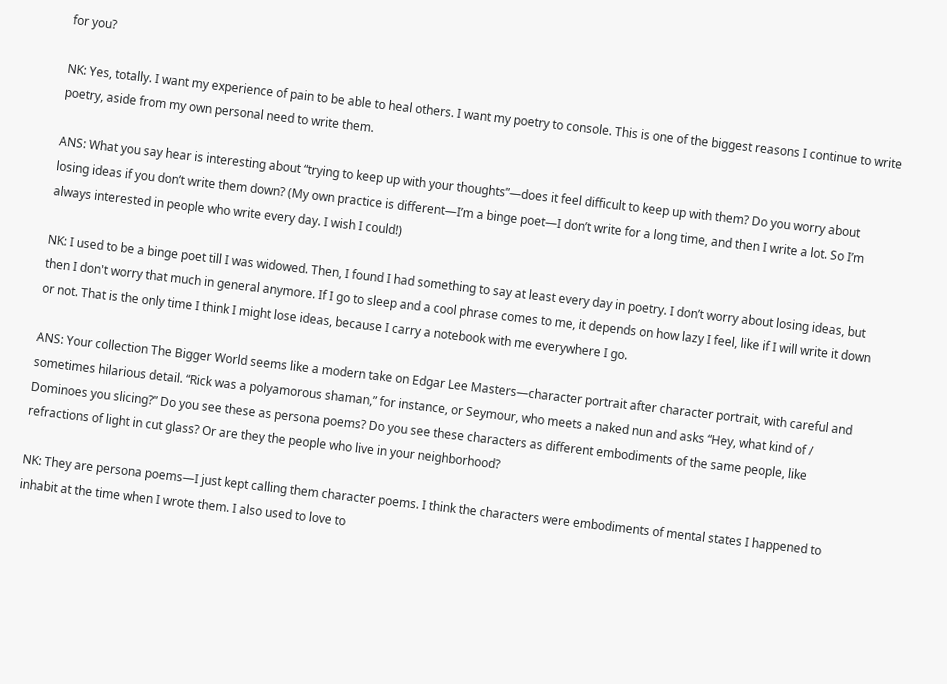for you?

NK: Yes, totally. I want my experience of pain to be able to heal others. I want my poetry to console. This is one of the biggest reasons I continue to write poetry, aside from my own personal need to write them.

ANS: What you say hear is interesting about “trying to keep up with your thoughts”—does it feel difficult to keep up with them? Do you worry about losing ideas if you don’t write them down? (My own practice is different—I’m a binge poet—I don’t write for a long time, and then I write a lot. So I’m always interested in people who write every day. I wish I could!)

NK: I used to be a binge poet till I was widowed. Then, I found I had something to say at least every day in poetry. I don’t worry about losing ideas, but then I don't worry that much in general anymore. If I go to sleep and a cool phrase comes to me, it depends on how lazy I feel, like if I will write it down or not. That is the only time I think I might lose ideas, because I carry a notebook with me everywhere I go.

ANS: Your collection The Bigger World seems like a modern take on Edgar Lee Masters—character portrait after character portrait, with careful and sometimes hilarious detail. “Rick was a polyamorous shaman,” for instance, or Seymour, who meets a naked nun and asks “Hey, what kind of / Dominoes you slicing?” Do you see these as persona poems? Do you see these characters as different embodiments of the same people, like refractions of light in cut glass? Or are they the people who live in your neighborhood?

NK: They are persona poems—I just kept calling them character poems. I think the characters were embodiments of mental states I happened to inhabit at the time when I wrote them. I also used to love to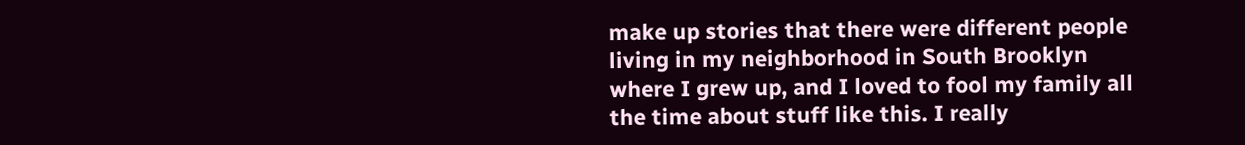make up stories that there were different people living in my neighborhood in South Brooklyn where I grew up, and I loved to fool my family all the time about stuff like this. I really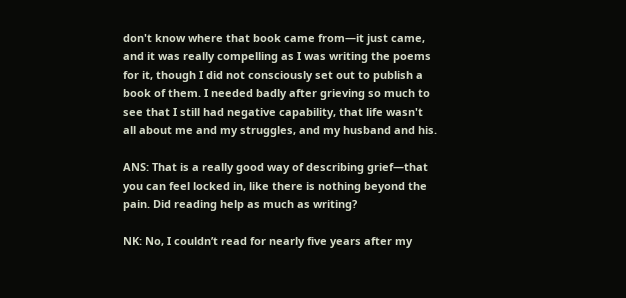don't know where that book came from—it just came, and it was really compelling as I was writing the poems for it, though I did not consciously set out to publish a book of them. I needed badly after grieving so much to see that I still had negative capability, that life wasn't all about me and my struggles, and my husband and his.

ANS: That is a really good way of describing grief—that you can feel locked in, like there is nothing beyond the pain. Did reading help as much as writing?

NK: No, I couldn’t read for nearly five years after my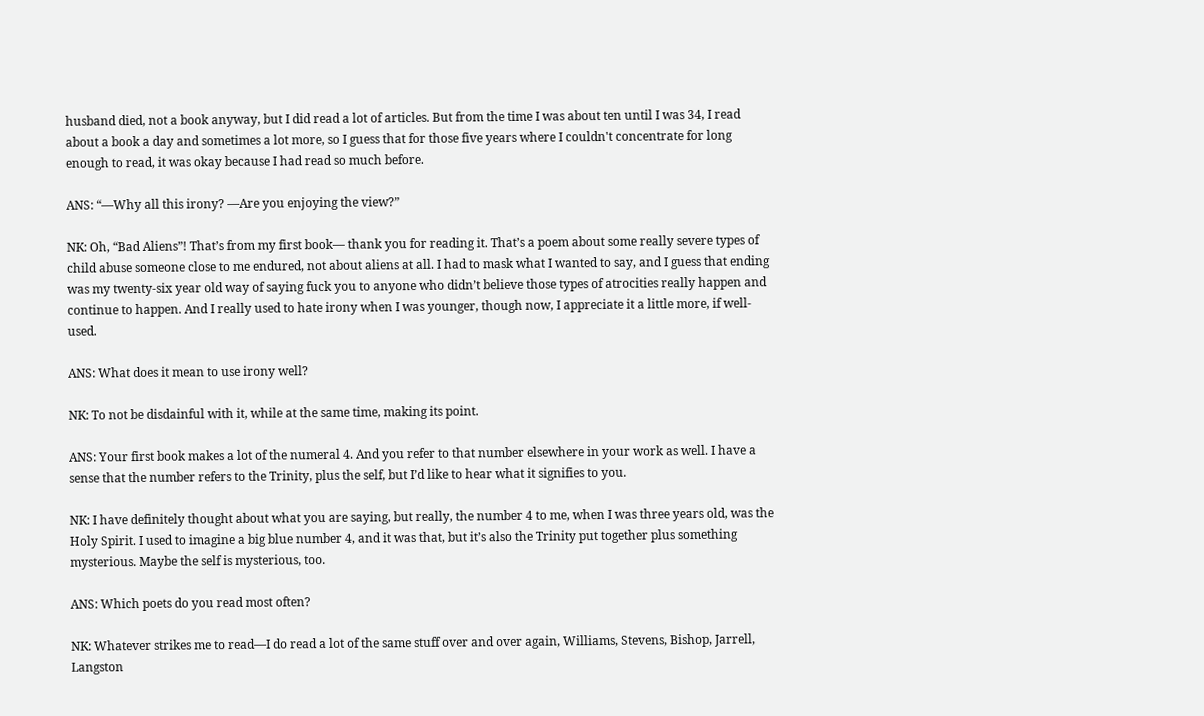husband died, not a book anyway, but I did read a lot of articles. But from the time I was about ten until I was 34, I read about a book a day and sometimes a lot more, so I guess that for those five years where I couldn't concentrate for long enough to read, it was okay because I had read so much before.

ANS: “—Why all this irony? —Are you enjoying the view?”

NK: Oh, “Bad Aliens”! That’s from my first book— thank you for reading it. That’s a poem about some really severe types of child abuse someone close to me endured, not about aliens at all. I had to mask what I wanted to say, and I guess that ending was my twenty-six year old way of saying fuck you to anyone who didn’t believe those types of atrocities really happen and continue to happen. And I really used to hate irony when I was younger, though now, I appreciate it a little more, if well-used.

ANS: What does it mean to use irony well?

NK: To not be disdainful with it, while at the same time, making its point.

ANS: Your first book makes a lot of the numeral 4. And you refer to that number elsewhere in your work as well. I have a sense that the number refers to the Trinity, plus the self, but I’d like to hear what it signifies to you.

NK: I have definitely thought about what you are saying, but really, the number 4 to me, when I was three years old, was the Holy Spirit. I used to imagine a big blue number 4, and it was that, but it’s also the Trinity put together plus something mysterious. Maybe the self is mysterious, too.

ANS: Which poets do you read most often?

NK: Whatever strikes me to read—I do read a lot of the same stuff over and over again, Williams, Stevens, Bishop, Jarrell, Langston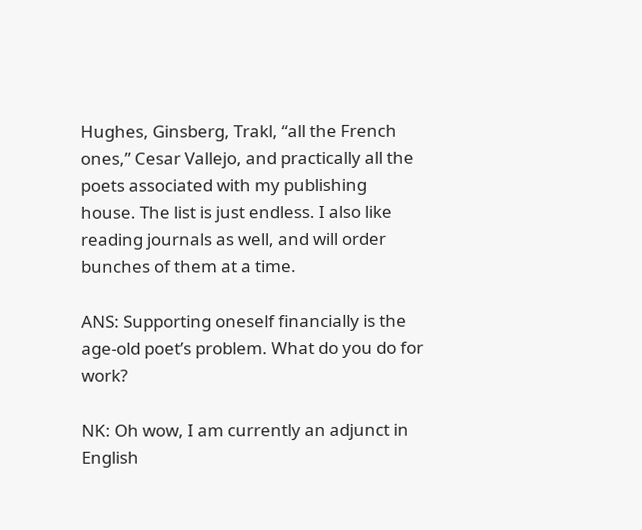Hughes, Ginsberg, Trakl, “all the French ones,” Cesar Vallejo, and practically all the poets associated with my publishing house. The list is just endless. I also like reading journals as well, and will order bunches of them at a time.

ANS: Supporting oneself financially is the age-old poet’s problem. What do you do for work?

NK: Oh wow, I am currently an adjunct in English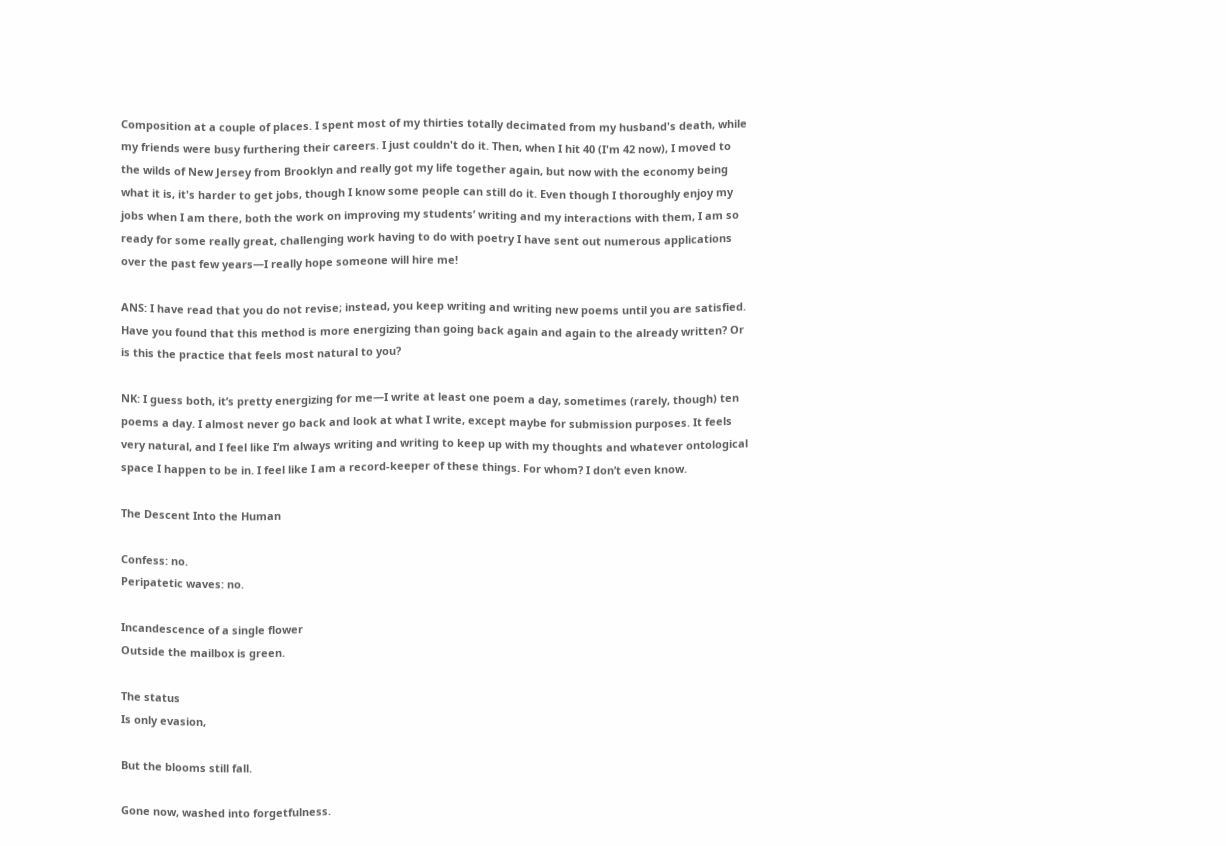Composition at a couple of places. I spent most of my thirties totally decimated from my husband's death, while my friends were busy furthering their careers. I just couldn't do it. Then, when I hit 40 (I'm 42 now), I moved to the wilds of New Jersey from Brooklyn and really got my life together again, but now with the economy being what it is, it's harder to get jobs, though I know some people can still do it. Even though I thoroughly enjoy my jobs when I am there, both the work on improving my students’ writing and my interactions with them, I am so ready for some really great, challenging work having to do with poetry I have sent out numerous applications over the past few years—I really hope someone will hire me!

ANS: I have read that you do not revise; instead, you keep writing and writing new poems until you are satisfied. Have you found that this method is more energizing than going back again and again to the already written? Or is this the practice that feels most natural to you?

NK: I guess both, it’s pretty energizing for me—I write at least one poem a day, sometimes (rarely, though) ten poems a day. I almost never go back and look at what I write, except maybe for submission purposes. It feels very natural, and I feel like I’m always writing and writing to keep up with my thoughts and whatever ontological space I happen to be in. I feel like I am a record-keeper of these things. For whom? I don’t even know.

The Descent Into the Human

Confess: no.
Peripatetic waves: no.

Incandescence of a single flower
Outside the mailbox is green.

The status
Is only evasion,

But the blooms still fall.

Gone now, washed into forgetfulness.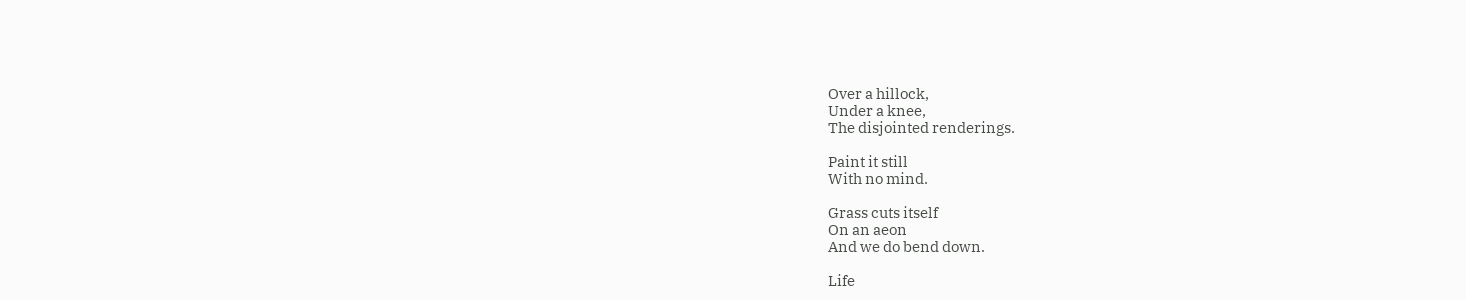Over a hillock,
Under a knee,
The disjointed renderings.

Paint it still
With no mind.

Grass cuts itself
On an aeon
And we do bend down.

Life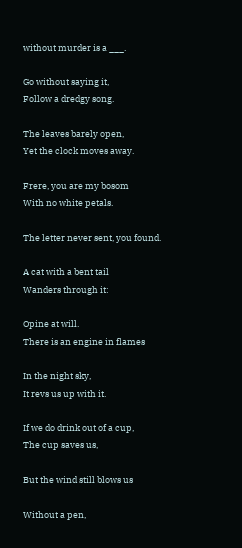without murder is a ___.

Go without saying it,
Follow a dredgy song.

The leaves barely open,
Yet the clock moves away.

Frere, you are my bosom
With no white petals.

The letter never sent, you found.

A cat with a bent tail
Wanders through it:

Opine at will.
There is an engine in flames

In the night sky,
It revs us up with it.

If we do drink out of a cup,
The cup saves us,

But the wind still blows us

Without a pen,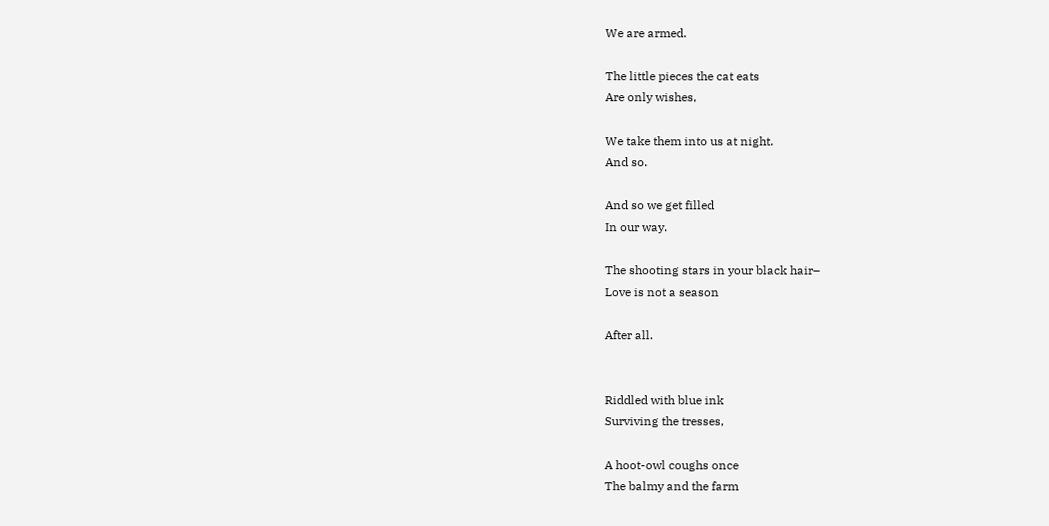We are armed.

The little pieces the cat eats
Are only wishes,

We take them into us at night.
And so.

And so we get filled
In our way.

The shooting stars in your black hair–
Love is not a season

After all.


Riddled with blue ink
Surviving the tresses,

A hoot-owl coughs once
The balmy and the farm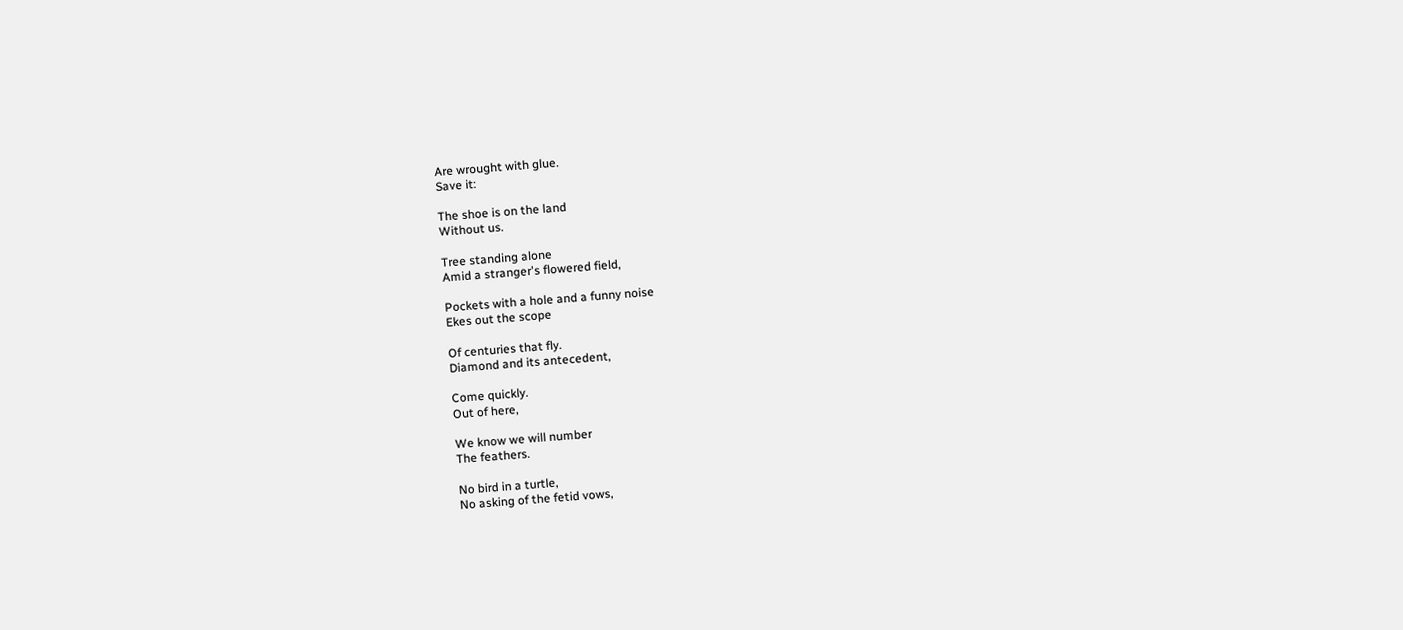Are wrought with glue.
Save it:

The shoe is on the land
Without us.

Tree standing alone
Amid a stranger's flowered field,

Pockets with a hole and a funny noise
Ekes out the scope

Of centuries that fly.
Diamond and its antecedent,

Come quickly.
Out of here,

We know we will number
The feathers.

No bird in a turtle,
No asking of the fetid vows,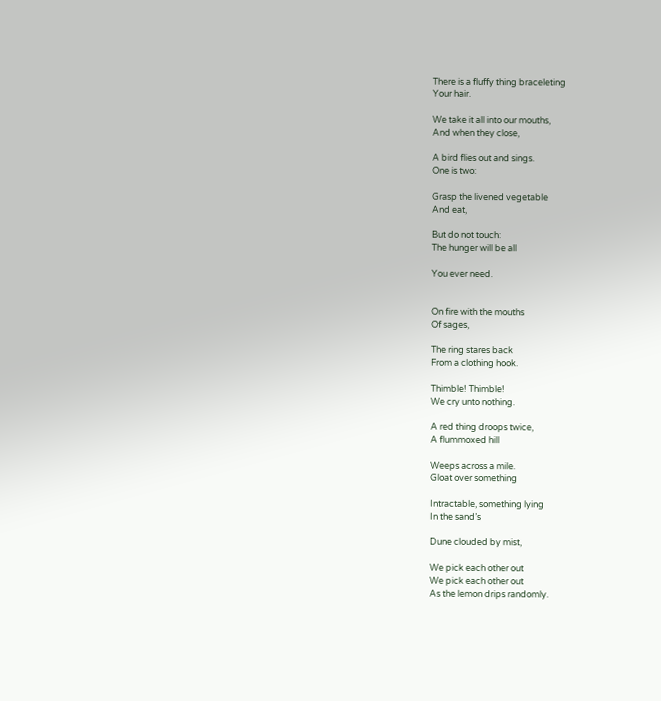There is a fluffy thing braceleting
Your hair.

We take it all into our mouths,
And when they close,

A bird flies out and sings.
One is two:

Grasp the livened vegetable
And eat,

But do not touch:
The hunger will be all

You ever need.


On fire with the mouths
Of sages,

The ring stares back
From a clothing hook.

Thimble! Thimble!
We cry unto nothing.

A red thing droops twice,
A flummoxed hill

Weeps across a mile.
Gloat over something

Intractable, something lying
In the sand’s

Dune clouded by mist,

We pick each other out
We pick each other out
As the lemon drips randomly.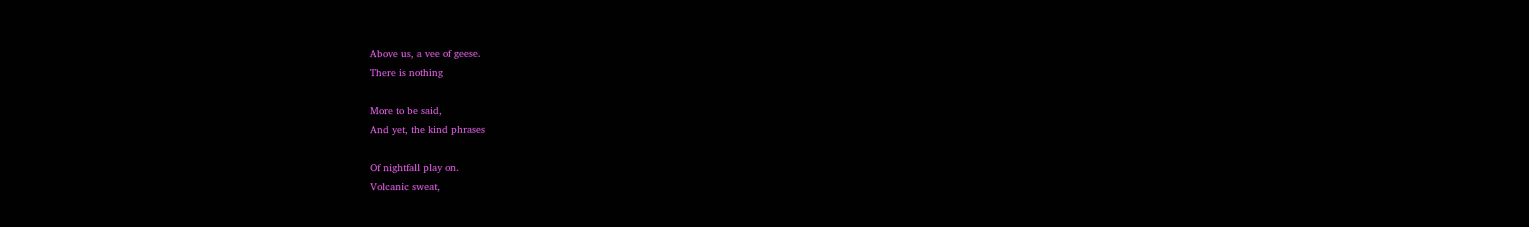Above us, a vee of geese.
There is nothing

More to be said,
And yet, the kind phrases

Of nightfall play on.
Volcanic sweat,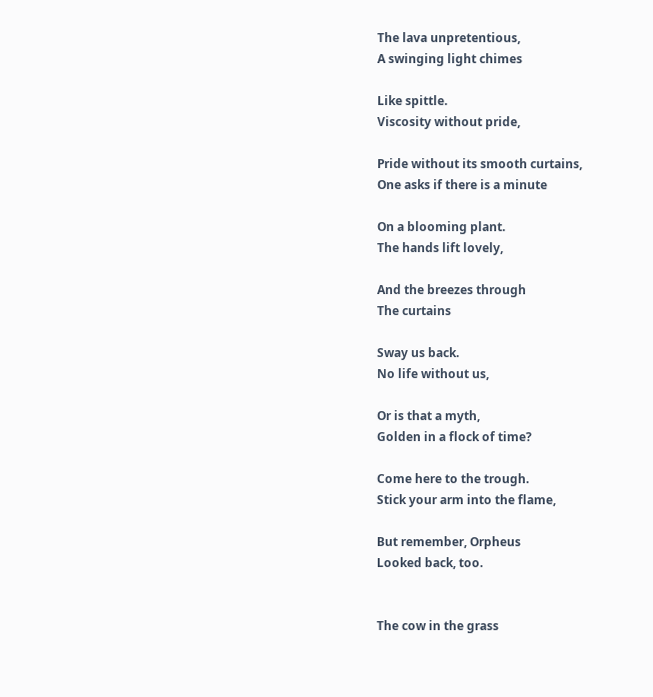The lava unpretentious,
A swinging light chimes

Like spittle.
Viscosity without pride,

Pride without its smooth curtains,
One asks if there is a minute

On a blooming plant.
The hands lift lovely,

And the breezes through
The curtains

Sway us back.
No life without us,

Or is that a myth,
Golden in a flock of time?

Come here to the trough.
Stick your arm into the flame,

But remember, Orpheus
Looked back, too.


The cow in the grass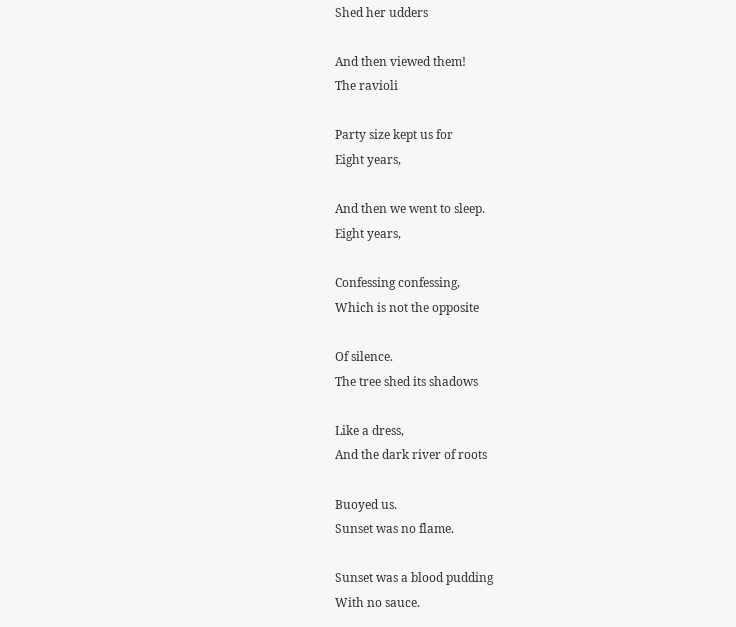Shed her udders

And then viewed them!
The ravioli

Party size kept us for
Eight years,

And then we went to sleep.
Eight years,

Confessing confessing,
Which is not the opposite

Of silence.
The tree shed its shadows

Like a dress,
And the dark river of roots

Buoyed us.
Sunset was no flame.

Sunset was a blood pudding
With no sauce.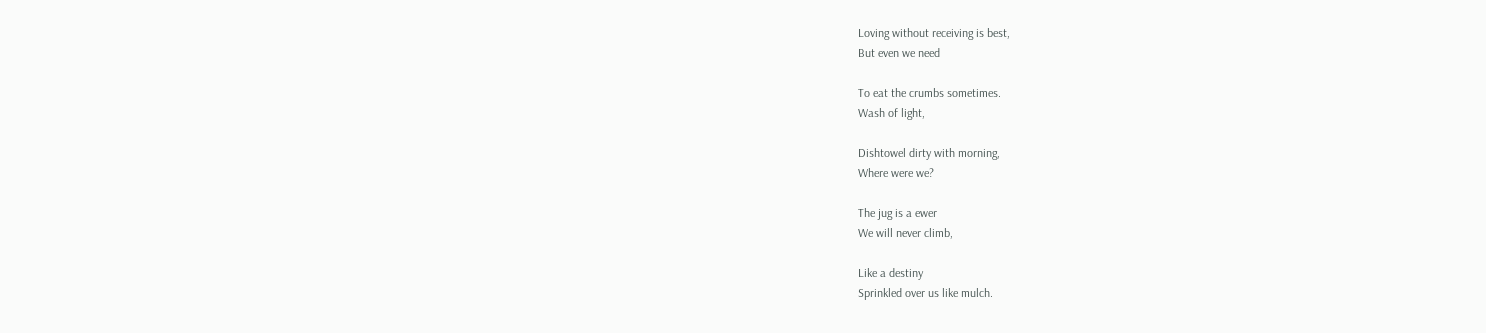Loving without receiving is best,
But even we need

To eat the crumbs sometimes.
Wash of light,

Dishtowel dirty with morning,
Where were we?

The jug is a ewer
We will never climb,

Like a destiny
Sprinkled over us like mulch.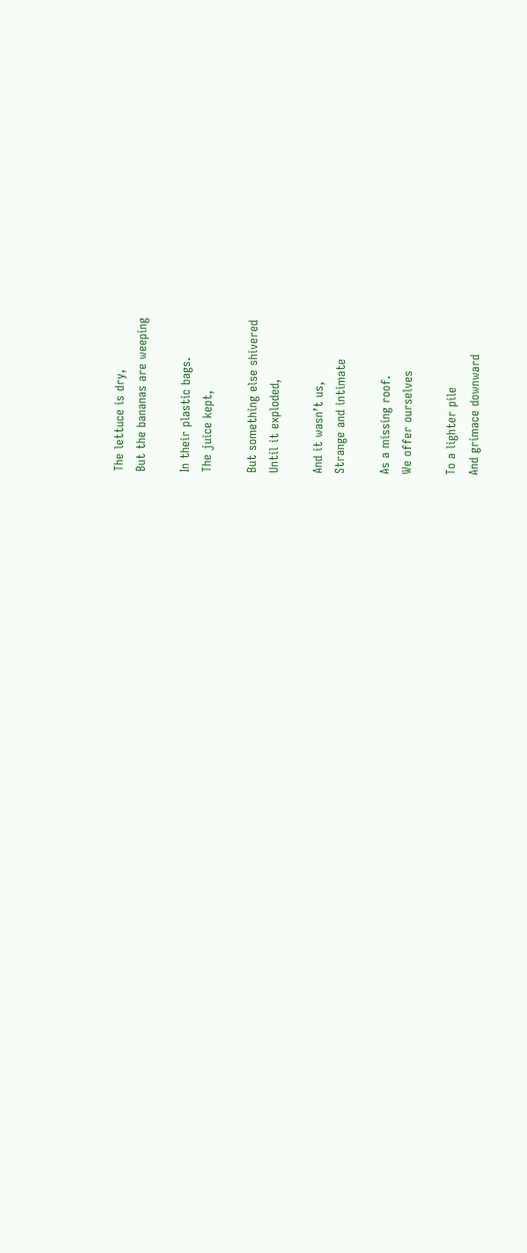The lettuce is dry,
But the bananas are weeping

In their plastic bags.
The juice kept,

But something else shivered
Until it exploded,

And it wasn’t us,
Strange and intimate

As a missing roof.
We offer ourselves

To a lighter pile
And grimace downward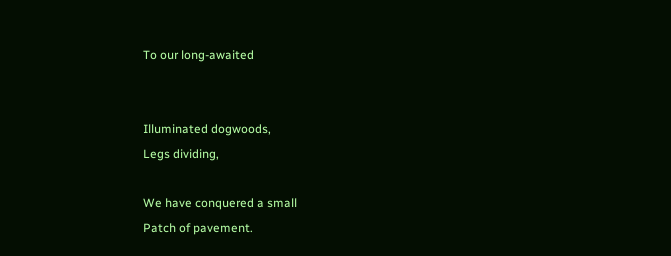To our long-awaited


Illuminated dogwoods,
Legs dividing,

We have conquered a small
Patch of pavement.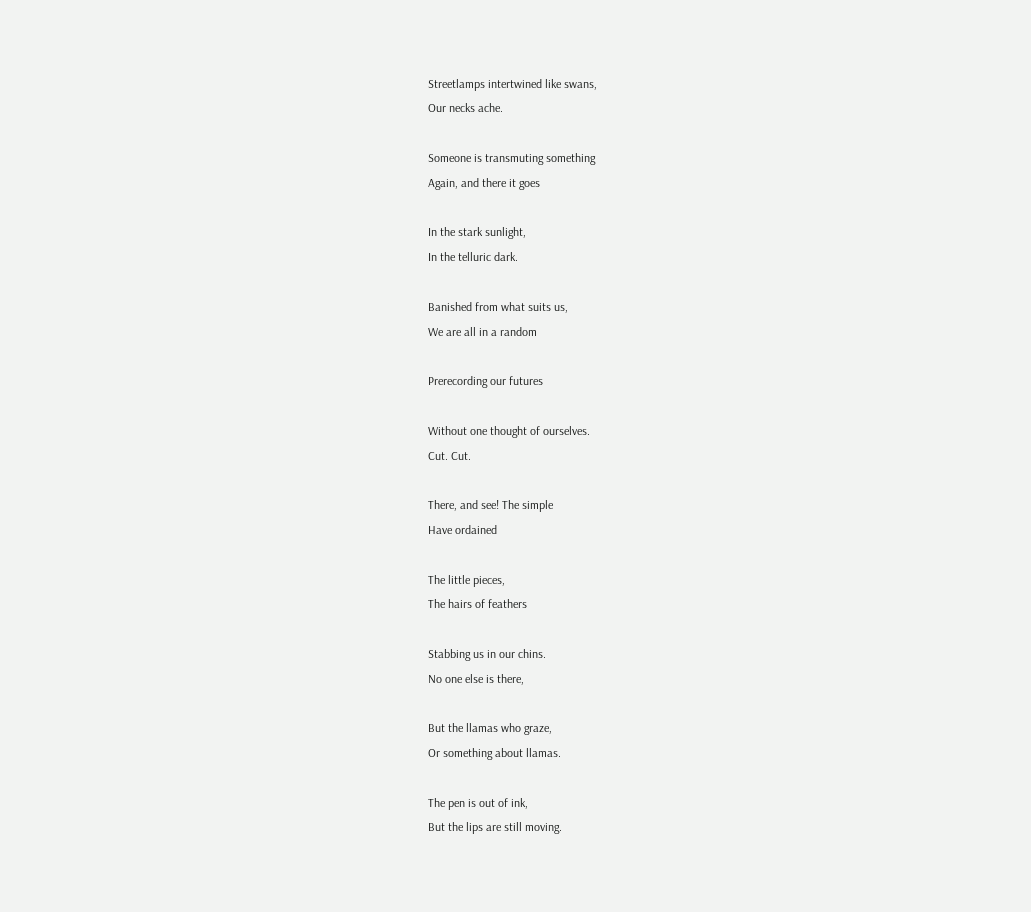Streetlamps intertwined like swans,
Our necks ache.

Someone is transmuting something
Again, and there it goes

In the stark sunlight,
In the telluric dark.

Banished from what suits us,
We are all in a random

Prerecording our futures

Without one thought of ourselves.
Cut. Cut.

There, and see! The simple
Have ordained

The little pieces,
The hairs of feathers

Stabbing us in our chins.
No one else is there,

But the llamas who graze,
Or something about llamas.

The pen is out of ink,
But the lips are still moving.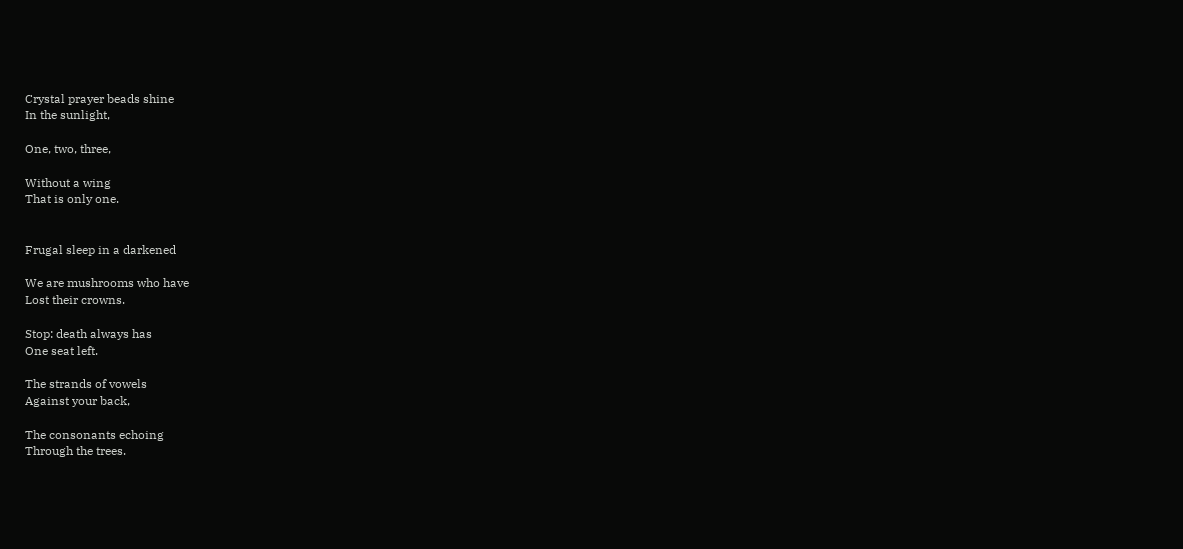Crystal prayer beads shine
In the sunlight,

One, two, three,

Without a wing
That is only one.


Frugal sleep in a darkened

We are mushrooms who have
Lost their crowns.

Stop: death always has
One seat left.

The strands of vowels
Against your back,

The consonants echoing
Through the trees.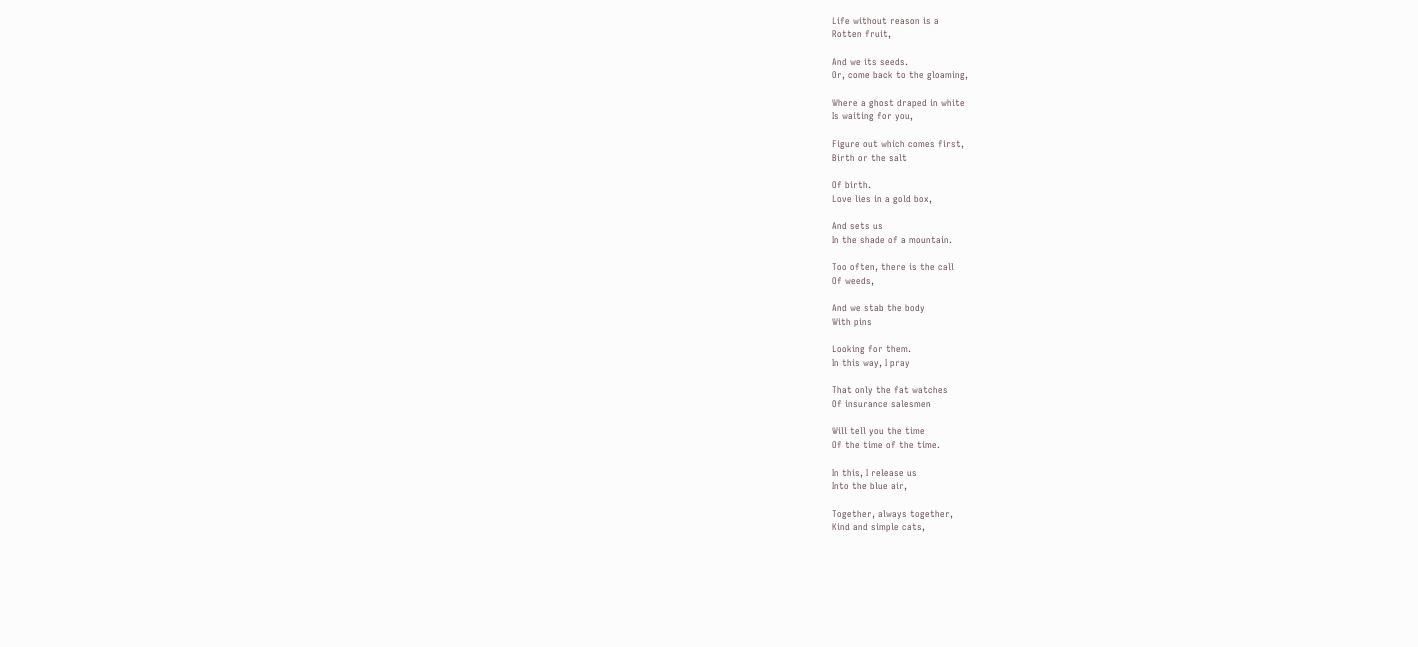Life without reason is a
Rotten fruit,

And we its seeds.
Or, come back to the gloaming,

Where a ghost draped in white
Is waiting for you,

Figure out which comes first,
Birth or the salt

Of birth.
Love lies in a gold box,

And sets us
In the shade of a mountain.

Too often, there is the call
Of weeds,

And we stab the body
With pins

Looking for them.
In this way, I pray

That only the fat watches
Of insurance salesmen

Will tell you the time
Of the time of the time.

In this, I release us
Into the blue air,

Together, always together,
Kind and simple cats,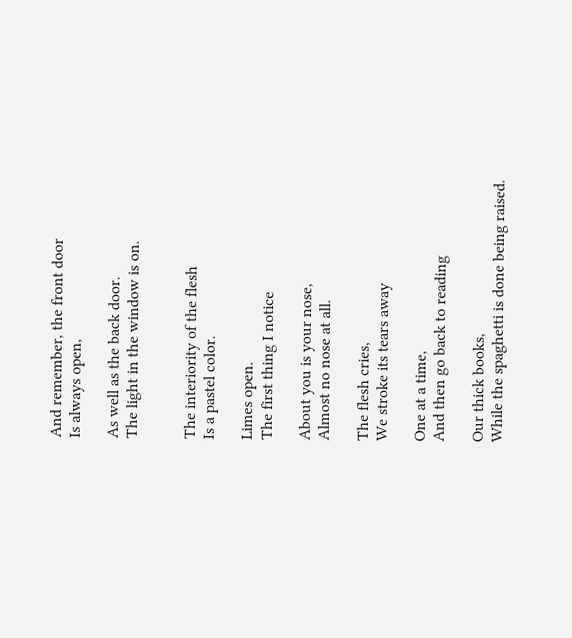And remember, the front door
Is always open,

As well as the back door.
The light in the window is on.


The interiority of the flesh
Is a pastel color.

Limes open.
The first thing I notice

About you is your nose,
Almost no nose at all.

The flesh cries,
We stroke its tears away

One at a time,
And then go back to reading

Our thick books,
While the spaghetti is done being raised.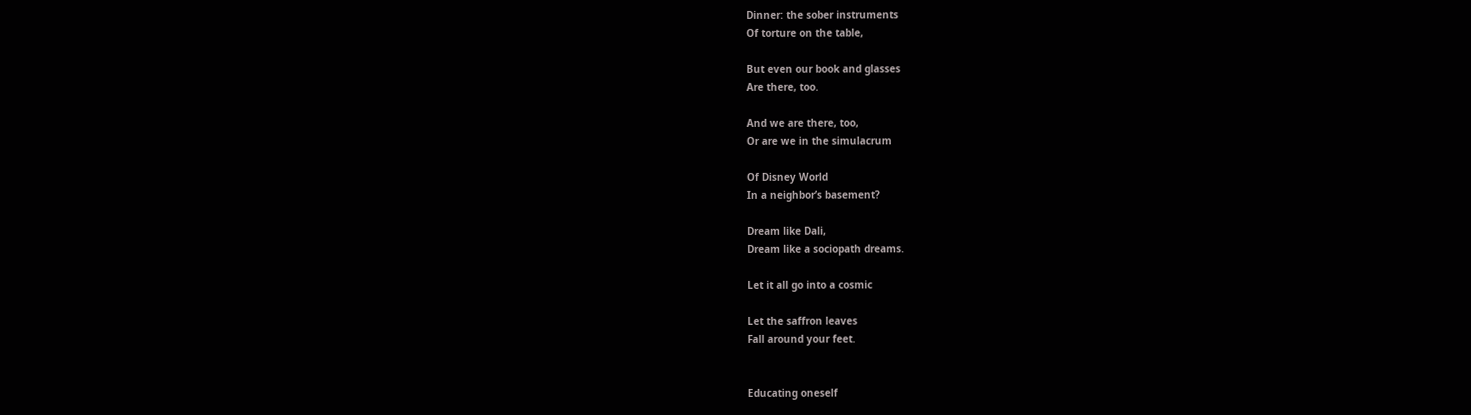Dinner: the sober instruments
Of torture on the table,

But even our book and glasses
Are there, too.

And we are there, too,
Or are we in the simulacrum

Of Disney World
In a neighbor’s basement?

Dream like Dali,
Dream like a sociopath dreams.

Let it all go into a cosmic

Let the saffron leaves
Fall around your feet.


Educating oneself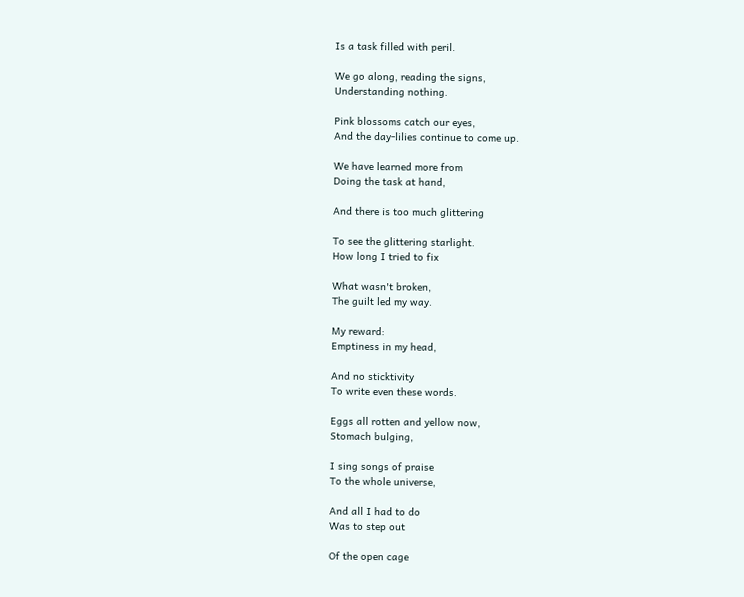Is a task filled with peril.

We go along, reading the signs,
Understanding nothing.

Pink blossoms catch our eyes,
And the day-lilies continue to come up.

We have learned more from
Doing the task at hand,

And there is too much glittering

To see the glittering starlight.
How long I tried to fix

What wasn't broken,
The guilt led my way.

My reward:
Emptiness in my head,

And no sticktivity
To write even these words.

Eggs all rotten and yellow now,
Stomach bulging,

I sing songs of praise
To the whole universe,

And all I had to do
Was to step out

Of the open cage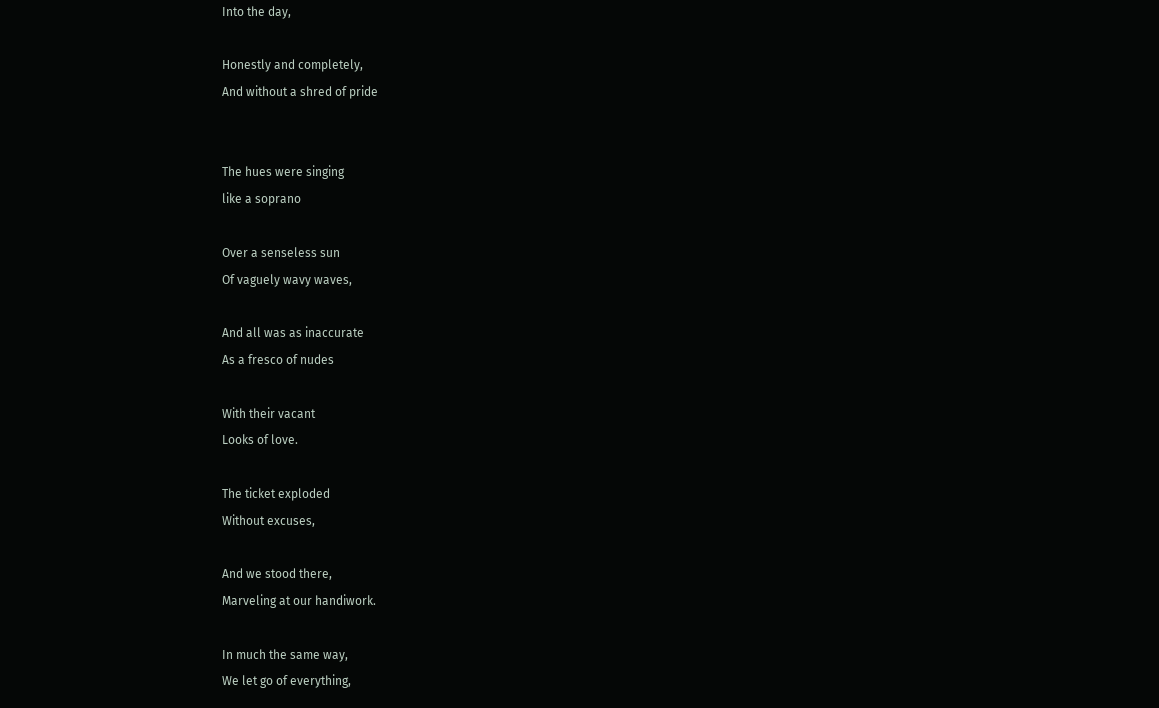Into the day,

Honestly and completely,
And without a shred of pride


The hues were singing
like a soprano

Over a senseless sun
Of vaguely wavy waves,

And all was as inaccurate
As a fresco of nudes

With their vacant
Looks of love.

The ticket exploded
Without excuses,

And we stood there,
Marveling at our handiwork.

In much the same way,
We let go of everything,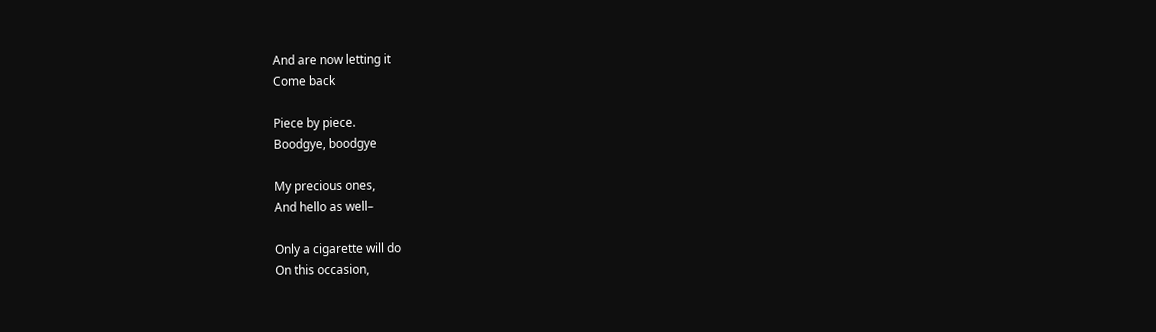And are now letting it
Come back

Piece by piece.
Boodgye, boodgye

My precious ones,
And hello as well–

Only a cigarette will do
On this occasion,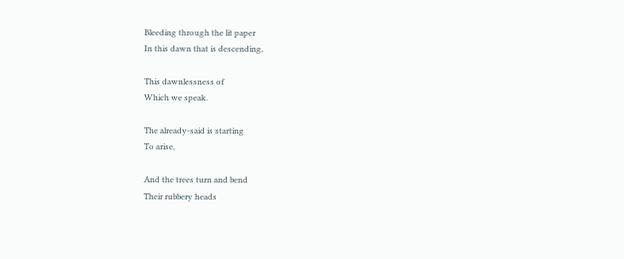Bleeding through the lit paper
In this dawn that is descending,

This dawnlessness of
Which we speak.

The already-said is starting
To arise,

And the trees turn and bend
Their rubbery heads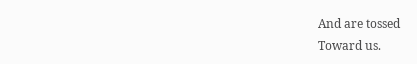And are tossed
Toward us.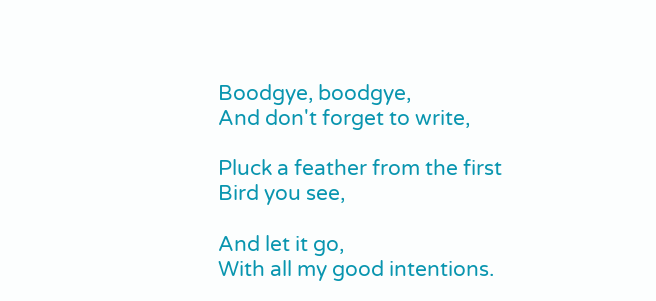Boodgye, boodgye,
And don't forget to write,

Pluck a feather from the first
Bird you see,

And let it go,
With all my good intentions.